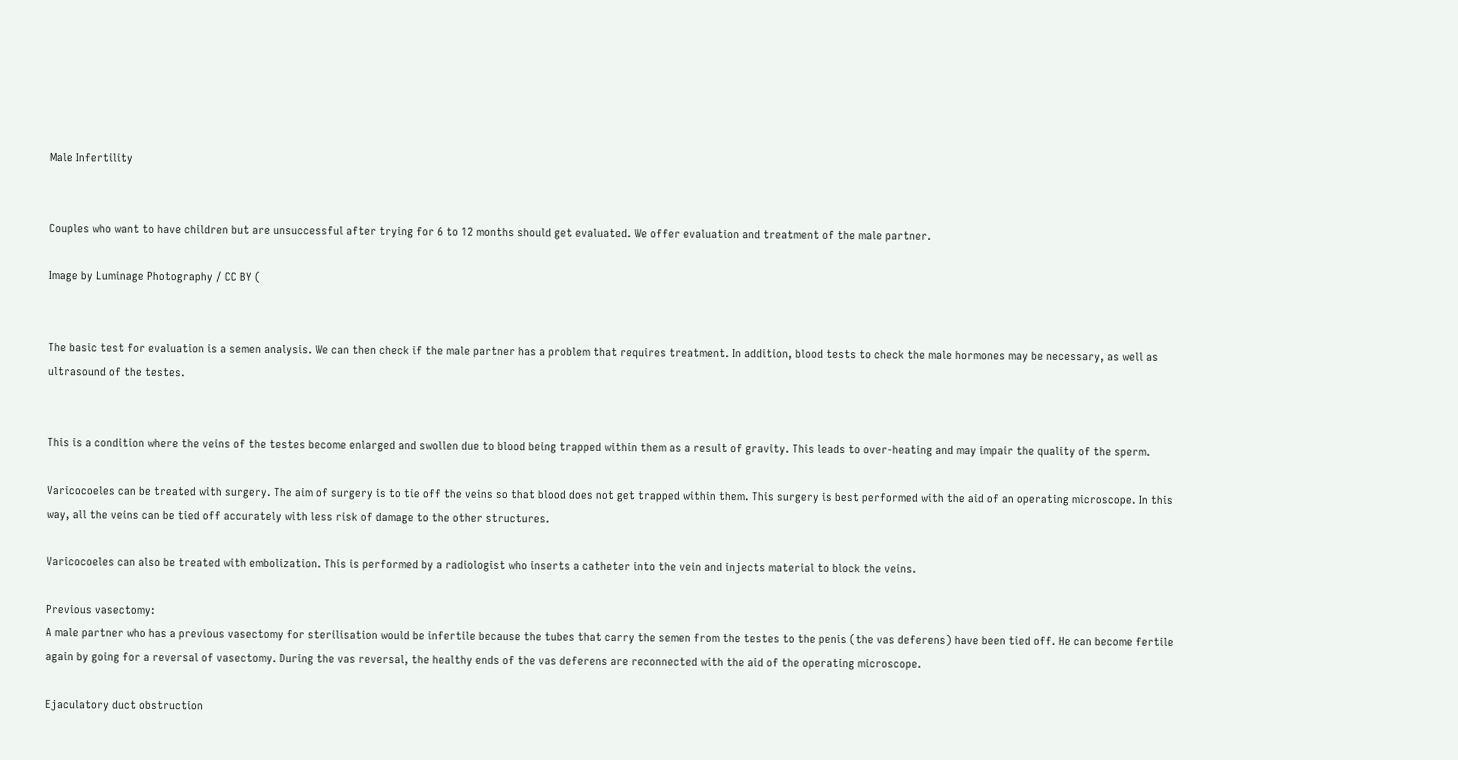Male Infertility


Couples who want to have children but are unsuccessful after trying for 6 to 12 months should get evaluated. We offer evaluation and treatment of the male partner.

Image by Luminage Photography / CC BY (


The basic test for evaluation is a semen analysis. We can then check if the male partner has a problem that requires treatment. In addition, blood tests to check the male hormones may be necessary, as well as ultrasound of the testes.


This is a condition where the veins of the testes become enlarged and swollen due to blood being trapped within them as a result of gravity. This leads to over-heating and may impair the quality of the sperm.

Varicocoeles can be treated with surgery. The aim of surgery is to tie off the veins so that blood does not get trapped within them. This surgery is best performed with the aid of an operating microscope. In this way, all the veins can be tied off accurately with less risk of damage to the other structures.

Varicocoeles can also be treated with embolization. This is performed by a radiologist who inserts a catheter into the vein and injects material to block the veins.

Previous vasectomy:
A male partner who has a previous vasectomy for sterilisation would be infertile because the tubes that carry the semen from the testes to the penis (the vas deferens) have been tied off. He can become fertile again by going for a reversal of vasectomy. During the vas reversal, the healthy ends of the vas deferens are reconnected with the aid of the operating microscope.

Ejaculatory duct obstruction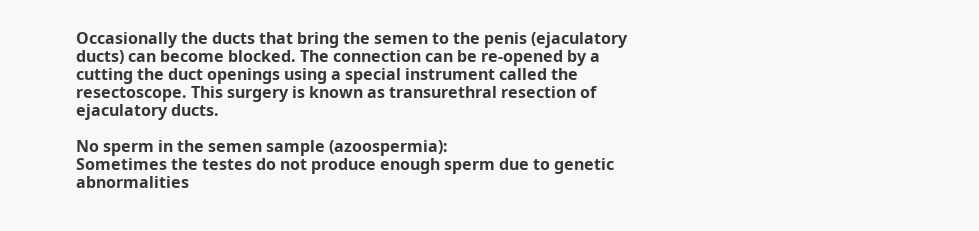Occasionally the ducts that bring the semen to the penis (ejaculatory ducts) can become blocked. The connection can be re-opened by a cutting the duct openings using a special instrument called the resectoscope. This surgery is known as transurethral resection of ejaculatory ducts.

No sperm in the semen sample (azoospermia):
Sometimes the testes do not produce enough sperm due to genetic abnormalities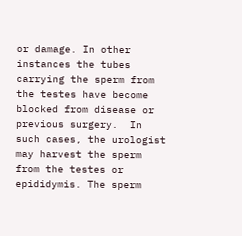or damage. In other instances the tubes carrying the sperm from the testes have become blocked from disease or previous surgery.  In such cases, the urologist may harvest the sperm from the testes or epididymis. The sperm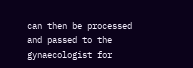can then be processed and passed to the gynaecologist for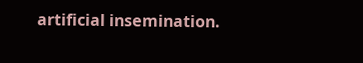artificial insemination.